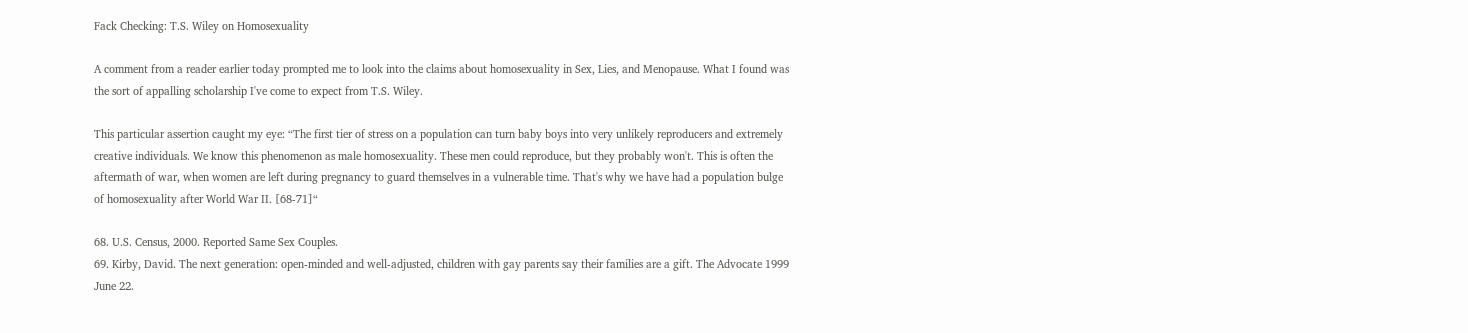Fack Checking: T.S. Wiley on Homosexuality

A comment from a reader earlier today prompted me to look into the claims about homosexuality in Sex, Lies, and Menopause. What I found was the sort of appalling scholarship I've come to expect from T.S. Wiley.

This particular assertion caught my eye: “The first tier of stress on a population can turn baby boys into very unlikely reproducers and extremely creative individuals. We know this phenomenon as male homosexuality. These men could reproduce, but they probably won't. This is often the aftermath of war, when women are left during pregnancy to guard themselves in a vulnerable time. That's why we have had a population bulge of homosexuality after World War II. [68-71]“

68. U.S. Census, 2000. Reported Same Sex Couples.
69. Kirby, David. The next generation: open-minded and well-adjusted, children with gay parents say their families are a gift. The Advocate 1999 June 22.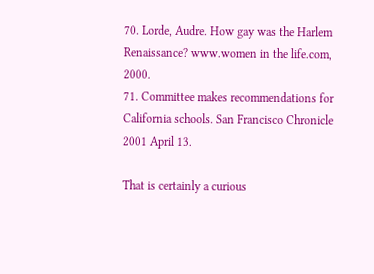70. Lorde, Audre. How gay was the Harlem Renaissance? www.women in the life.com, 2000.
71. Committee makes recommendations for California schools. San Francisco Chronicle 2001 April 13.

That is certainly a curious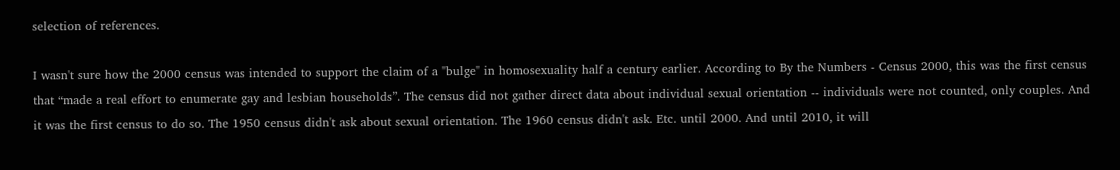selection of references.

I wasn't sure how the 2000 census was intended to support the claim of a "bulge" in homosexuality half a century earlier. According to By the Numbers - Census 2000, this was the first census that “made a real effort to enumerate gay and lesbian households”. The census did not gather direct data about individual sexual orientation -- individuals were not counted, only couples. And it was the first census to do so. The 1950 census didn't ask about sexual orientation. The 1960 census didn't ask. Etc. until 2000. And until 2010, it will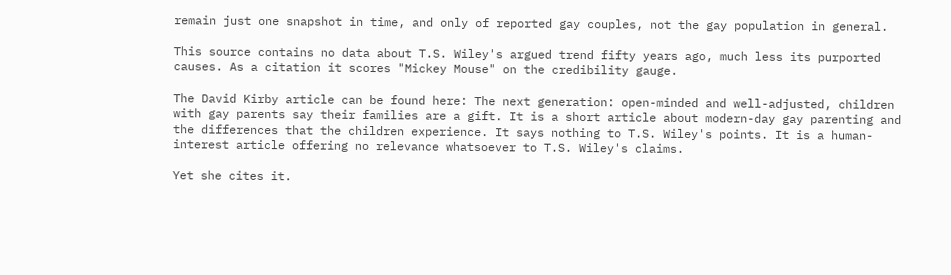remain just one snapshot in time, and only of reported gay couples, not the gay population in general.

This source contains no data about T.S. Wiley's argued trend fifty years ago, much less its purported causes. As a citation it scores "Mickey Mouse" on the credibility gauge.

The David Kirby article can be found here: The next generation: open-minded and well-adjusted, children with gay parents say their families are a gift. It is a short article about modern-day gay parenting and the differences that the children experience. It says nothing to T.S. Wiley's points. It is a human-interest article offering no relevance whatsoever to T.S. Wiley's claims.

Yet she cites it.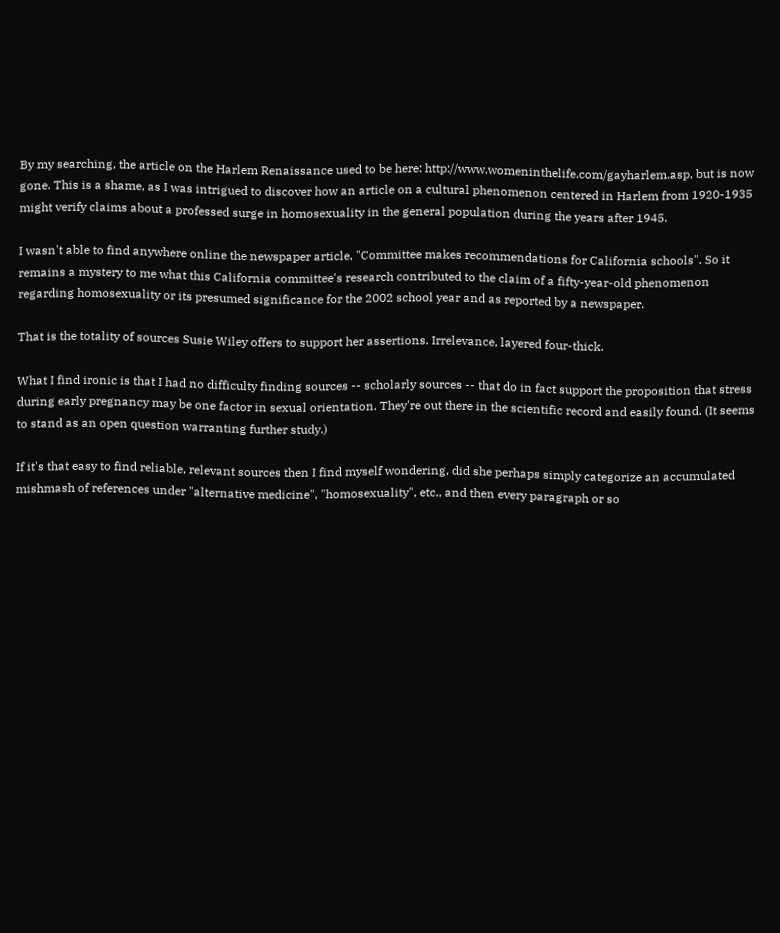By my searching, the article on the Harlem Renaissance used to be here: http://www.womeninthelife.com/gayharlem.asp, but is now gone. This is a shame, as I was intrigued to discover how an article on a cultural phenomenon centered in Harlem from 1920-1935 might verify claims about a professed surge in homosexuality in the general population during the years after 1945.

I wasn't able to find anywhere online the newspaper article, "Committee makes recommendations for California schools". So it remains a mystery to me what this California committee's research contributed to the claim of a fifty-year-old phenomenon regarding homosexuality or its presumed significance for the 2002 school year and as reported by a newspaper.

That is the totality of sources Susie Wiley offers to support her assertions. Irrelevance, layered four-thick.

What I find ironic is that I had no difficulty finding sources -- scholarly sources -- that do in fact support the proposition that stress during early pregnancy may be one factor in sexual orientation. They're out there in the scientific record and easily found. (It seems to stand as an open question warranting further study.)

If it's that easy to find reliable, relevant sources then I find myself wondering, did she perhaps simply categorize an accumulated mishmash of references under "alternative medicine", "homosexuality", etc., and then every paragraph or so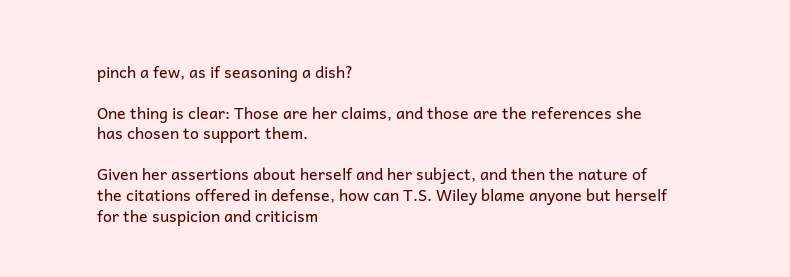pinch a few, as if seasoning a dish?

One thing is clear: Those are her claims, and those are the references she has chosen to support them.

Given her assertions about herself and her subject, and then the nature of the citations offered in defense, how can T.S. Wiley blame anyone but herself for the suspicion and criticism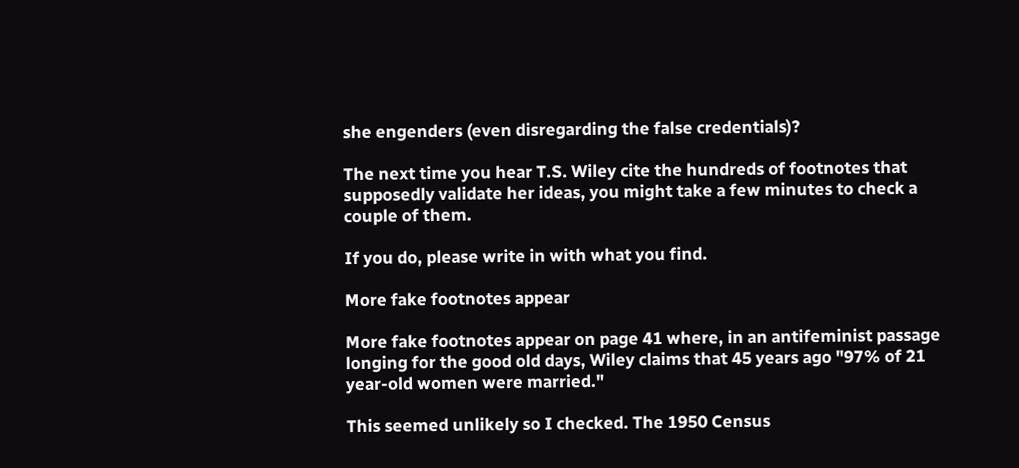she engenders (even disregarding the false credentials)?

The next time you hear T.S. Wiley cite the hundreds of footnotes that supposedly validate her ideas, you might take a few minutes to check a couple of them.

If you do, please write in with what you find.

More fake footnotes appear

More fake footnotes appear on page 41 where, in an antifeminist passage longing for the good old days, Wiley claims that 45 years ago "97% of 21 year-old women were married."

This seemed unlikely so I checked. The 1950 Census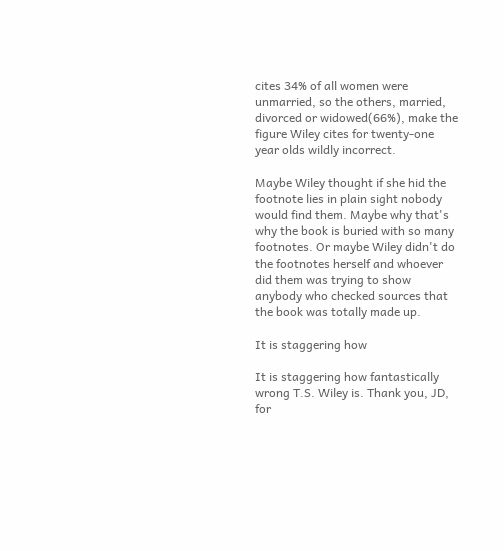cites 34% of all women were unmarried, so the others, married, divorced or widowed(66%), make the figure Wiley cites for twenty-one year olds wildly incorrect.

Maybe Wiley thought if she hid the footnote lies in plain sight nobody would find them. Maybe why that's why the book is buried with so many footnotes. Or maybe Wiley didn't do the footnotes herself and whoever did them was trying to show anybody who checked sources that the book was totally made up.

It is staggering how

It is staggering how fantastically wrong T.S. Wiley is. Thank you, JD, for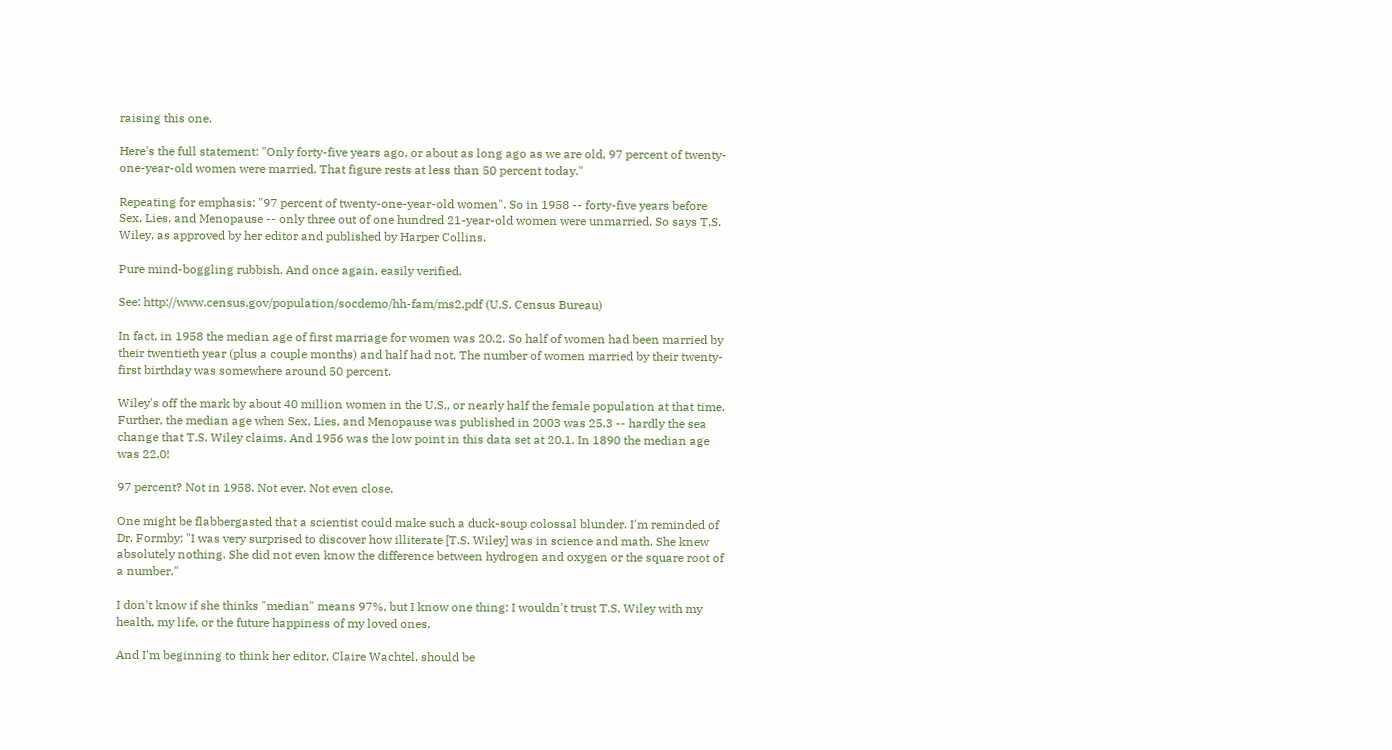raising this one.

Here's the full statement: "Only forty-five years ago, or about as long ago as we are old, 97 percent of twenty-one-year-old women were married. That figure rests at less than 50 percent today."

Repeating for emphasis: "97 percent of twenty-one-year-old women". So in 1958 -- forty-five years before Sex, Lies, and Menopause -- only three out of one hundred 21-year-old women were unmarried. So says T.S. Wiley, as approved by her editor and published by Harper Collins.

Pure mind-boggling rubbish. And once again, easily verified.

See: http://www.census.gov/population/socdemo/hh-fam/ms2.pdf (U.S. Census Bureau)

In fact, in 1958 the median age of first marriage for women was 20.2. So half of women had been married by their twentieth year (plus a couple months) and half had not. The number of women married by their twenty-first birthday was somewhere around 50 percent.

Wiley's off the mark by about 40 million women in the U.S., or nearly half the female population at that time. Further, the median age when Sex, Lies, and Menopause was published in 2003 was 25.3 -- hardly the sea change that T.S. Wiley claims. And 1956 was the low point in this data set at 20.1. In 1890 the median age was 22.0!

97 percent? Not in 1958. Not ever. Not even close.

One might be flabbergasted that a scientist could make such a duck-soup colossal blunder. I'm reminded of Dr. Formby: "I was very surprised to discover how illiterate [T.S. Wiley] was in science and math. She knew absolutely nothing. She did not even know the difference between hydrogen and oxygen or the square root of a number."

I don't know if she thinks "median" means 97%, but I know one thing: I wouldn't trust T.S. Wiley with my health, my life, or the future happiness of my loved ones.

And I'm beginning to think her editor, Claire Wachtel, should be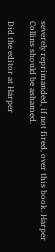severely reprimanded, if not fired, over this book. Harper Collins should be ashamed.

Did the editor at Harper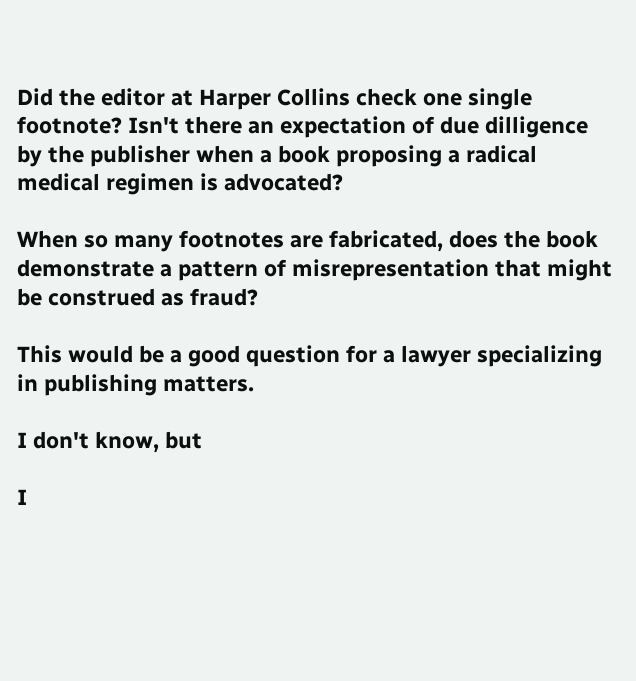Did the editor at Harper Collins check one single footnote? Isn't there an expectation of due dilligence by the publisher when a book proposing a radical medical regimen is advocated?

When so many footnotes are fabricated, does the book demonstrate a pattern of misrepresentation that might be construed as fraud?

This would be a good question for a lawyer specializing in publishing matters.

I don't know, but

I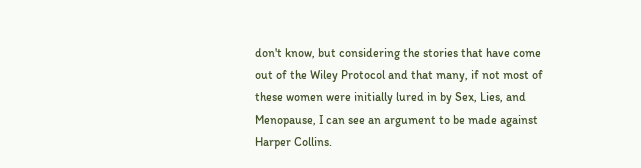don't know, but considering the stories that have come out of the Wiley Protocol and that many, if not most of these women were initially lured in by Sex, Lies, and Menopause, I can see an argument to be made against Harper Collins.